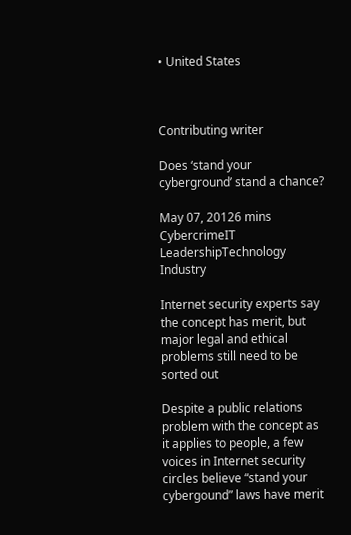• United States



Contributing writer

Does ‘stand your cyberground’ stand a chance?

May 07, 20126 mins
CybercrimeIT LeadershipTechnology Industry

Internet security experts say the concept has merit, but major legal and ethical problems still need to be sorted out

Despite a public relations problem with the concept as it applies to people, a few voices in Internet security circles believe “stand your cybergound” laws have merit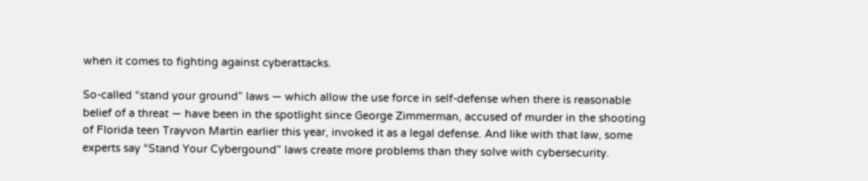when it comes to fighting against cyberattacks.

So-called “stand your ground” laws — which allow the use force in self-defense when there is reasonable belief of a threat — have been in the spotlight since George Zimmerman, accused of murder in the shooting of Florida teen Trayvon Martin earlier this year, invoked it as a legal defense. And like with that law, some experts say “Stand Your Cybergound” laws create more problems than they solve with cybersecurity.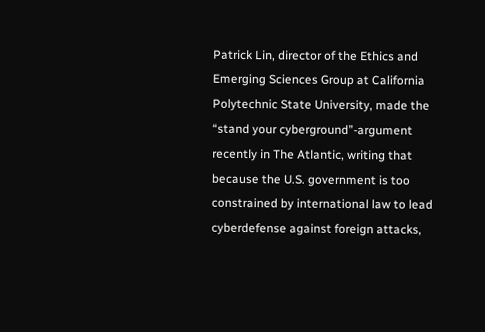Patrick Lin, director of the Ethics and Emerging Sciences Group at California Polytechnic State University, made the “stand your cyberground”-argument recently in The Atlantic, writing that because the U.S. government is too constrained by international law to lead cyberdefense against foreign attacks,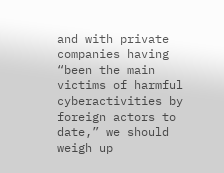and with private companies having “been the main victims of harmful cyberactivities by foreign actors to date,” we should weigh up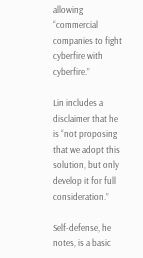allowing “commercial companies to fight cyberfire with cyberfire.”

Lin includes a disclaimer that he is “not proposing that we adopt this solution, but only develop it for full consideration.”

Self-defense, he notes, is a basic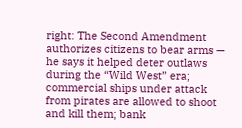right: The Second Amendment authorizes citizens to bear arms — he says it helped deter outlaws during the “Wild West” era; commercial ships under attack from pirates are allowed to shoot and kill them; bank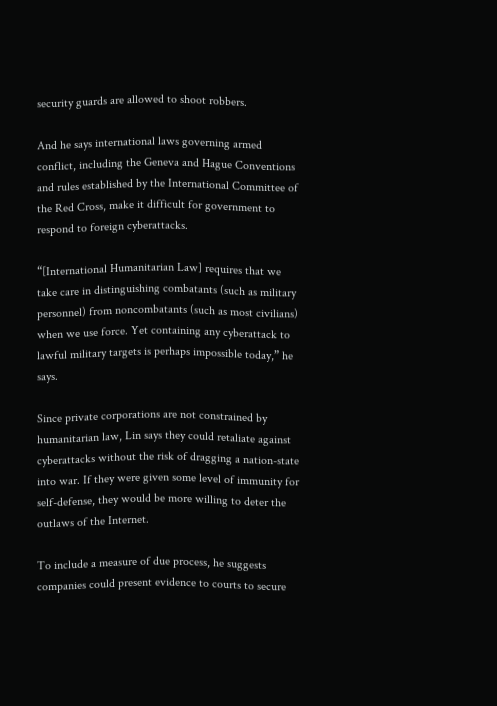security guards are allowed to shoot robbers.

And he says international laws governing armed conflict, including the Geneva and Hague Conventions and rules established by the International Committee of the Red Cross, make it difficult for government to respond to foreign cyberattacks.

“[International Humanitarian Law] requires that we take care in distinguishing combatants (such as military personnel) from noncombatants (such as most civilians) when we use force. Yet containing any cyberattack to lawful military targets is perhaps impossible today,” he says.

Since private corporations are not constrained by humanitarian law, Lin says they could retaliate against cyberattacks without the risk of dragging a nation-state into war. If they were given some level of immunity for self-defense, they would be more willing to deter the outlaws of the Internet.

To include a measure of due process, he suggests companies could present evidence to courts to secure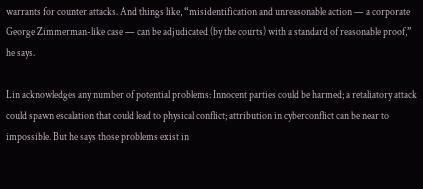warrants for counter attacks. And things like, “misidentification and unreasonable action — a corporate George Zimmerman-like case — can be adjudicated (by the courts) with a standard of reasonable proof,” he says.

Lin acknowledges any number of potential problems: Innocent parties could be harmed; a retaliatory attack could spawn escalation that could lead to physical conflict; attribution in cyberconflict can be near to impossible. But he says those problems exist in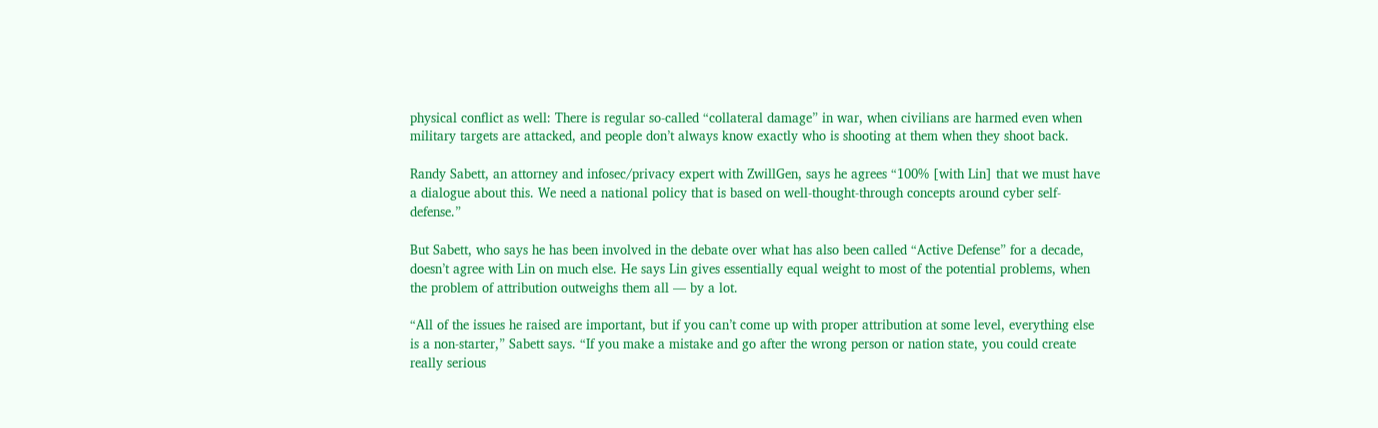physical conflict as well: There is regular so-called “collateral damage” in war, when civilians are harmed even when military targets are attacked, and people don’t always know exactly who is shooting at them when they shoot back.

Randy Sabett, an attorney and infosec/privacy expert with ZwillGen, says he agrees “100% [with Lin] that we must have a dialogue about this. We need a national policy that is based on well-thought-through concepts around cyber self-defense.”

But Sabett, who says he has been involved in the debate over what has also been called “Active Defense” for a decade, doesn’t agree with Lin on much else. He says Lin gives essentially equal weight to most of the potential problems, when the problem of attribution outweighs them all — by a lot.

“All of the issues he raised are important, but if you can’t come up with proper attribution at some level, everything else is a non-starter,” Sabett says. “If you make a mistake and go after the wrong person or nation state, you could create really serious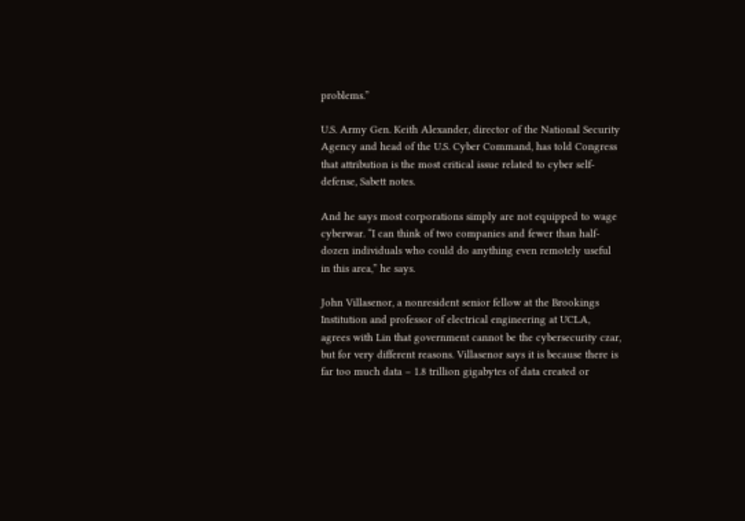problems.”

U.S. Army Gen. Keith Alexander, director of the National Security Agency and head of the U.S. Cyber Command, has told Congress that attribution is the most critical issue related to cyber self-defense, Sabett notes.

And he says most corporations simply are not equipped to wage cyberwar. “I can think of two companies and fewer than half-dozen individuals who could do anything even remotely useful in this area,” he says.

John Villasenor, a nonresident senior fellow at the Brookings Institution and professor of electrical engineering at UCLA, agrees with Lin that government cannot be the cybersecurity czar, but for very different reasons. Villasenor says it is because there is far too much data – 1.8 trillion gigabytes of data created or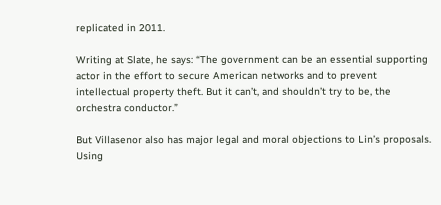replicated in 2011.

Writing at Slate, he says: “The government can be an essential supporting actor in the effort to secure American networks and to prevent intellectual property theft. But it can’t, and shouldn’t try to be, the orchestra conductor.”

But Villasenor also has major legal and moral objections to Lin’s proposals. Using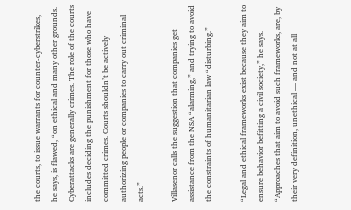the courts, to issue warrants for counter-cyberstrikes, he says, is flawed, “on ethical and many other grounds. Cyberattacks are generally crimes. The role of the courts includes deciding the punishment for those who have committed crimes. Courts shouldn’t be actively authorizing people or companies to carry out criminal acts.”

Villasenor calls the suggestion that companies get assistance from the NSA “alarming,” and trying to avoid the constraints of humanitarian law “disturbing.”

“Legal and ethical frameworks exist because they aim to ensure behavior befitting a civil society,” he says. “Approaches that aim to avoid such frameworks, are, by their very definition, unethical — and not at all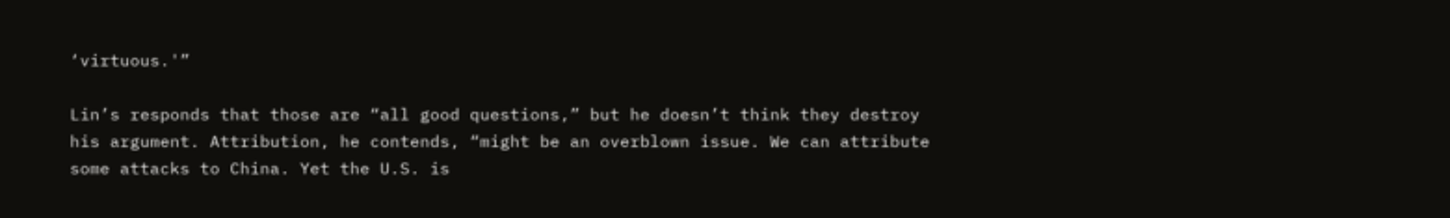‘virtuous.'”

Lin’s responds that those are “all good questions,” but he doesn’t think they destroy his argument. Attribution, he contends, “might be an overblown issue. We can attribute some attacks to China. Yet the U.S. is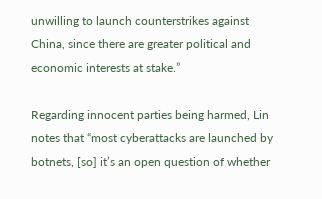unwilling to launch counterstrikes against China, since there are greater political and economic interests at stake.”

Regarding innocent parties being harmed, Lin notes that “most cyberattacks are launched by botnets, [so] it’s an open question of whether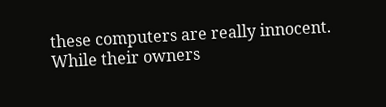these computers are really innocent. While their owners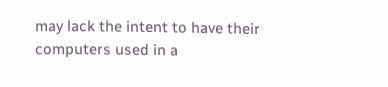may lack the intent to have their computers used in a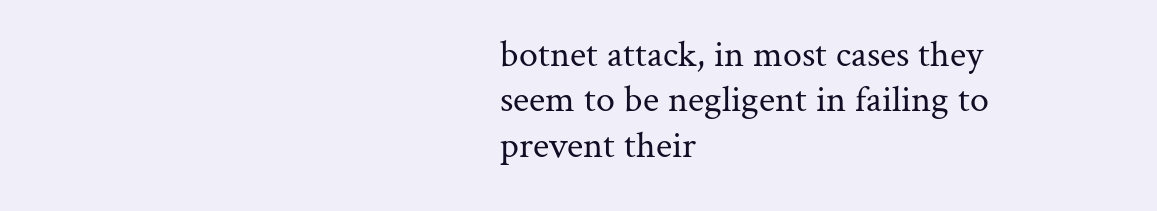botnet attack, in most cases they seem to be negligent in failing to prevent their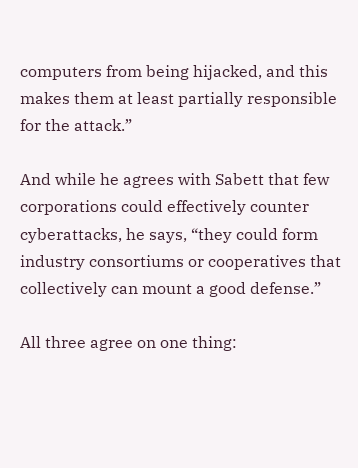computers from being hijacked, and this makes them at least partially responsible for the attack.”

And while he agrees with Sabett that few corporations could effectively counter cyberattacks, he says, “they could form industry consortiums or cooperatives that collectively can mount a good defense.”

All three agree on one thing: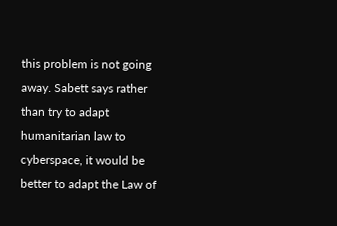this problem is not going away. Sabett says rather than try to adapt humanitarian law to cyberspace, it would be better to adapt the Law of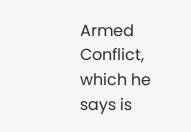Armed Conflict, which he says is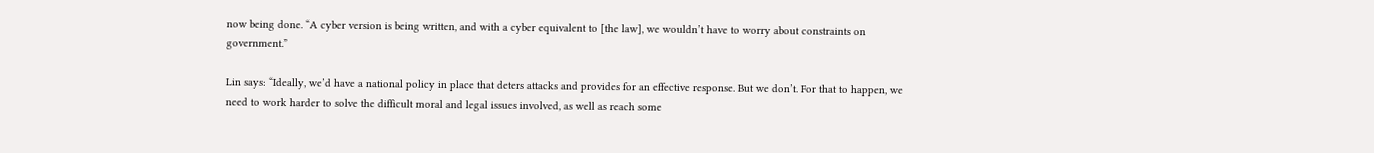now being done. “A cyber version is being written, and with a cyber equivalent to [the law], we wouldn’t have to worry about constraints on government.”

Lin says: “Ideally, we’d have a national policy in place that deters attacks and provides for an effective response. But we don’t. For that to happen, we need to work harder to solve the difficult moral and legal issues involved, as well as reach some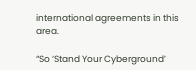international agreements in this area.

“So ‘Stand Your Cyberground’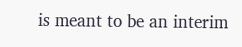is meant to be an interim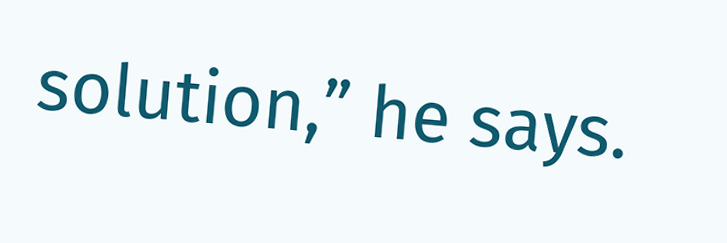solution,” he says.